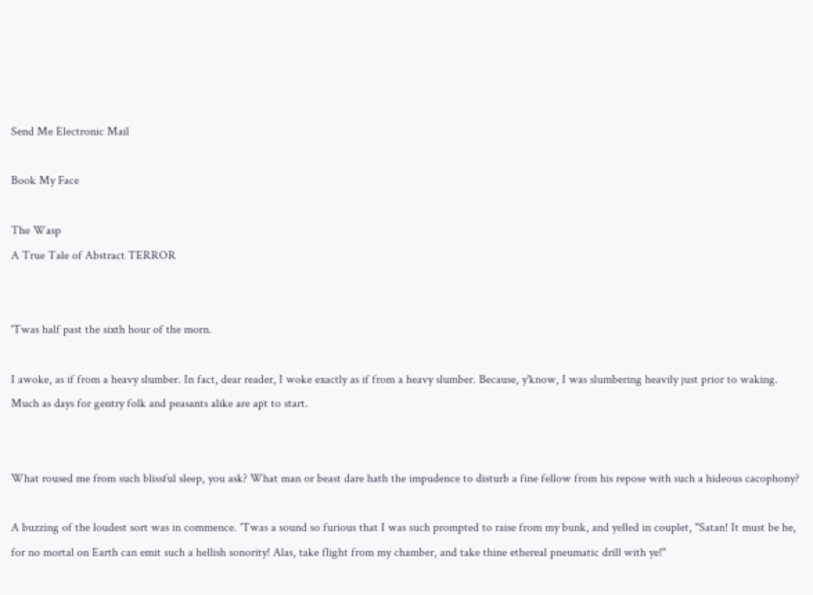Send Me Electronic Mail

Book My Face

The Wasp
A True Tale of Abstract TERROR


'Twas half past the sixth hour of the morn.

I awoke, as if from a heavy slumber. In fact, dear reader, I woke exactly as if from a heavy slumber. Because, y'know, I was slumbering heavily just prior to waking. Much as days for gentry folk and peasants alike are apt to start.


What roused me from such blissful sleep, you ask? What man or beast dare hath the impudence to disturb a fine fellow from his repose with such a hideous cacophony?

A buzzing of the loudest sort was in commence. 'Twas a sound so furious that I was such prompted to raise from my bunk, and yelled in couplet, "Satan! It must be he, for no mortal on Earth can emit such a hellish sonority! Alas, take flight from my chamber, and take thine ethereal pneumatic drill with ye!"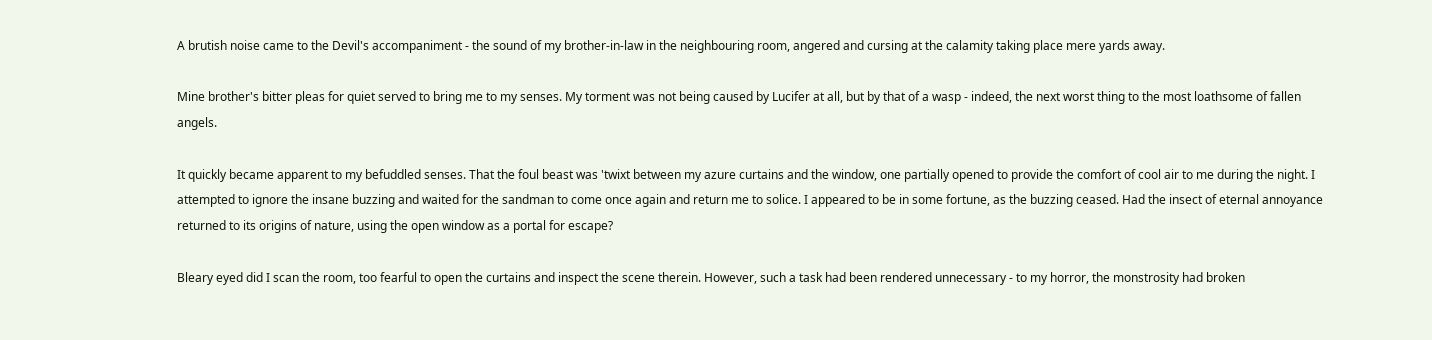A brutish noise came to the Devil's accompaniment - the sound of my brother-in-law in the neighbouring room, angered and cursing at the calamity taking place mere yards away.

Mine brother's bitter pleas for quiet served to bring me to my senses. My torment was not being caused by Lucifer at all, but by that of a wasp - indeed, the next worst thing to the most loathsome of fallen angels.

It quickly became apparent to my befuddled senses. That the foul beast was 'twixt between my azure curtains and the window, one partially opened to provide the comfort of cool air to me during the night. I attempted to ignore the insane buzzing and waited for the sandman to come once again and return me to solice. I appeared to be in some fortune, as the buzzing ceased. Had the insect of eternal annoyance returned to its origins of nature, using the open window as a portal for escape?

Bleary eyed did I scan the room, too fearful to open the curtains and inspect the scene therein. However, such a task had been rendered unnecessary - to my horror, the monstrosity had broken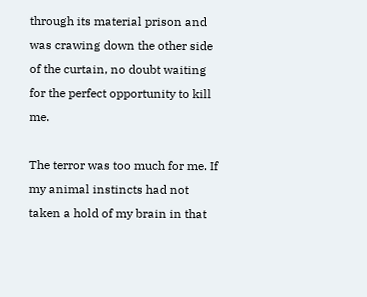through its material prison and was crawing down the other side of the curtain, no doubt waiting for the perfect opportunity to kill me.

The terror was too much for me. If my animal instincts had not taken a hold of my brain in that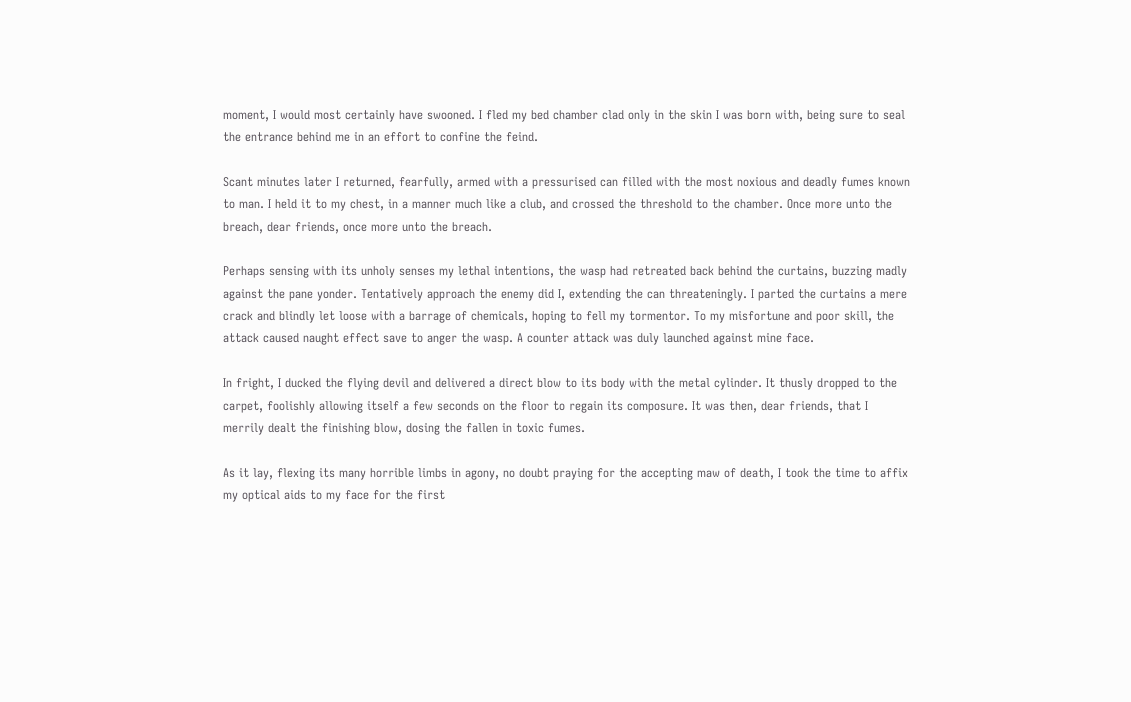moment, I would most certainly have swooned. I fled my bed chamber clad only in the skin I was born with, being sure to seal the entrance behind me in an effort to confine the feind.

Scant minutes later I returned, fearfully, armed with a pressurised can filled with the most noxious and deadly fumes known to man. I held it to my chest, in a manner much like a club, and crossed the threshold to the chamber. Once more unto the breach, dear friends, once more unto the breach.

Perhaps sensing with its unholy senses my lethal intentions, the wasp had retreated back behind the curtains, buzzing madly against the pane yonder. Tentatively approach the enemy did I, extending the can threateningly. I parted the curtains a mere crack and blindly let loose with a barrage of chemicals, hoping to fell my tormentor. To my misfortune and poor skill, the attack caused naught effect save to anger the wasp. A counter attack was duly launched against mine face.

In fright, I ducked the flying devil and delivered a direct blow to its body with the metal cylinder. It thusly dropped to the carpet, foolishly allowing itself a few seconds on the floor to regain its composure. It was then, dear friends, that I merrily dealt the finishing blow, dosing the fallen in toxic fumes.

As it lay, flexing its many horrible limbs in agony, no doubt praying for the accepting maw of death, I took the time to affix my optical aids to my face for the first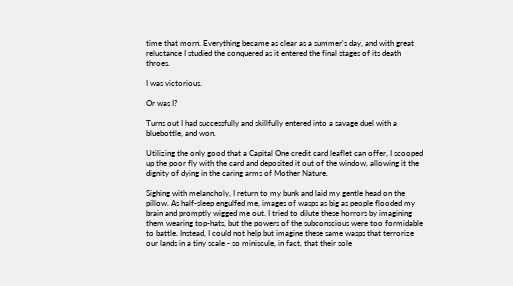time that morn. Everything became as clear as a summer's day, and with great reluctance I studied the conquered as it entered the final stages of its death throes.

I was victorious.

Or was I?

Turns out I had successfully and skillfully entered into a savage duel with a bluebottle, and won.

Utilizing the only good that a Capital One credit card leaflet can offer, I scooped up the poor fly with the card and deposited it out of the window, allowing it the dignity of dying in the caring arms of Mother Nature.

Sighing with melancholy, I return to my bunk and laid my gentle head on the pillow. As half-sleep engulfed me, images of wasps as big as people flooded my brain and promptly wigged me out. I tried to dilute these horrors by imagining them wearing top-hats, but the powers of the subconscious were too formidable to battle. Instead, I could not help but imagine these same wasps that terrorize our lands in a tiny scale - so miniscule, in fact, that their sole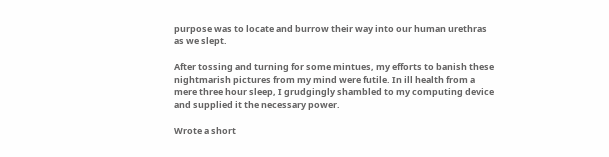purpose was to locate and burrow their way into our human urethras as we slept.

After tossing and turning for some mintues, my efforts to banish these nightmarish pictures from my mind were futile. In ill health from a mere three hour sleep, I grudgingly shambled to my computing device and supplied it the necessary power.

Wrote a short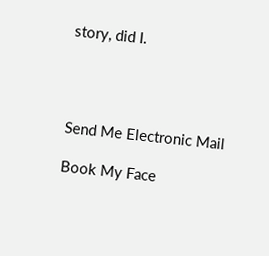story, did I.




Send Me Electronic Mail

Book My Face